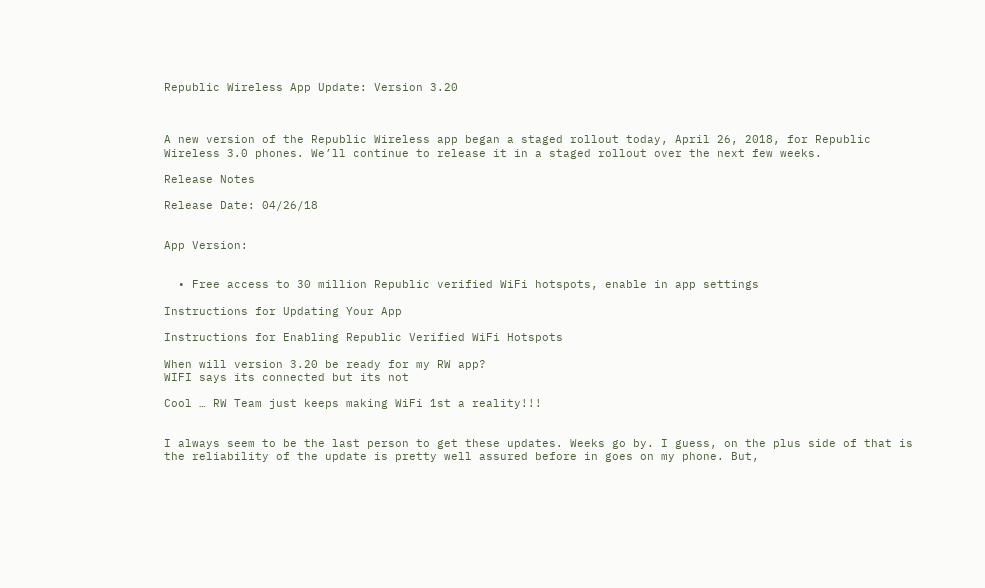Republic Wireless App Update: Version 3.20



A new version of the Republic Wireless app began a staged rollout today, April 26, 2018, for Republic Wireless 3.0 phones. We’ll continue to release it in a staged rollout over the next few weeks.

Release Notes

Release Date: 04/26/18


App Version:


  • Free access to 30 million Republic verified WiFi hotspots, enable in app settings

Instructions for Updating Your App

Instructions for Enabling Republic Verified WiFi Hotspots

When will version 3.20 be ready for my RW app?
WIFI says its connected but its not

Cool … RW Team just keeps making WiFi 1st a reality!!!


I always seem to be the last person to get these updates. Weeks go by. I guess, on the plus side of that is the reliability of the update is pretty well assured before in goes on my phone. But,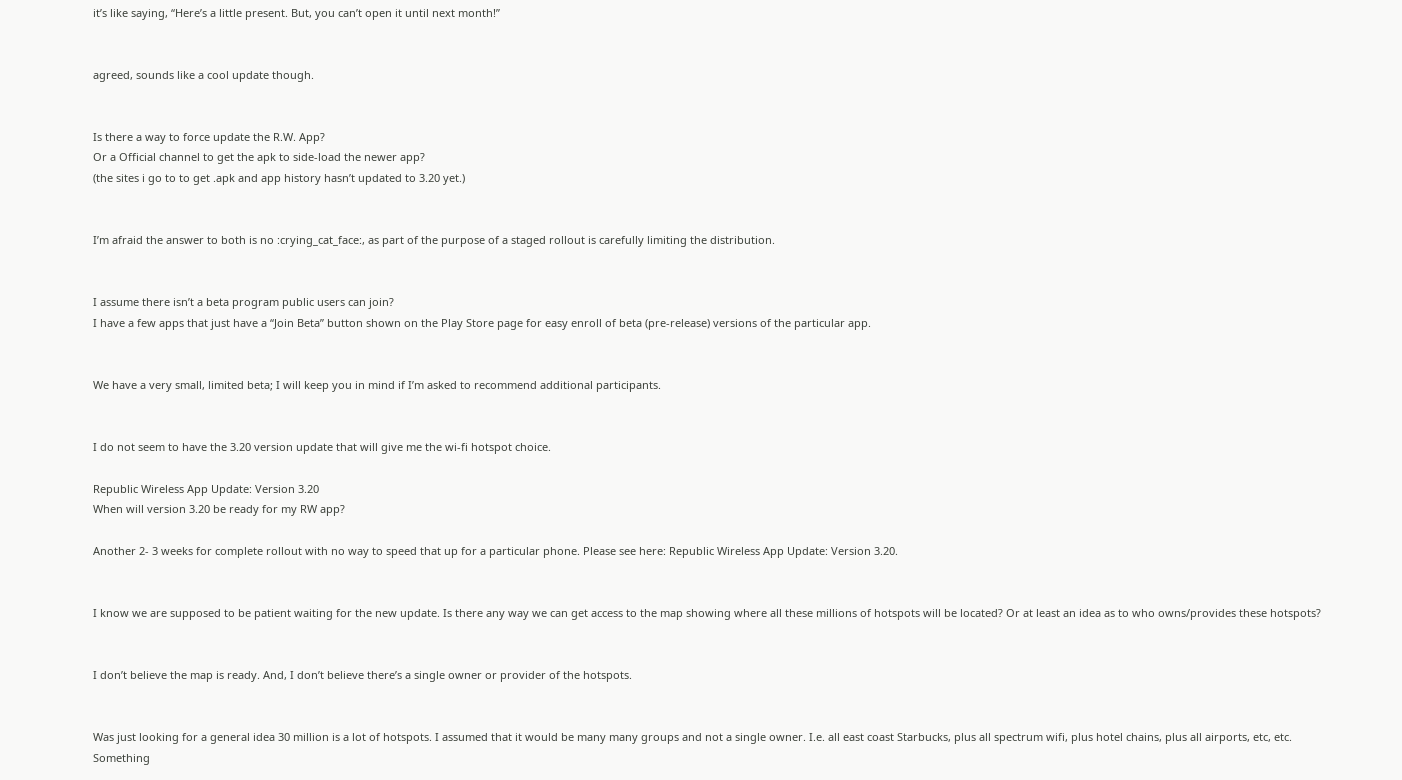it’s like saying, “Here’s a little present. But, you can’t open it until next month!”


agreed, sounds like a cool update though.


Is there a way to force update the R.W. App?
Or a Official channel to get the apk to side-load the newer app?
(the sites i go to to get .apk and app history hasn’t updated to 3.20 yet.)


I’m afraid the answer to both is no :crying_cat_face:, as part of the purpose of a staged rollout is carefully limiting the distribution.


I assume there isn’t a beta program public users can join?
I have a few apps that just have a “Join Beta” button shown on the Play Store page for easy enroll of beta (pre-release) versions of the particular app.


We have a very small, limited beta; I will keep you in mind if I’m asked to recommend additional participants.


I do not seem to have the 3.20 version update that will give me the wi-fi hotspot choice.

Republic Wireless App Update: Version 3.20
When will version 3.20 be ready for my RW app?

Another 2- 3 weeks for complete rollout with no way to speed that up for a particular phone. Please see here: Republic Wireless App Update: Version 3.20.


I know we are supposed to be patient waiting for the new update. Is there any way we can get access to the map showing where all these millions of hotspots will be located? Or at least an idea as to who owns/provides these hotspots?


I don’t believe the map is ready. And, I don’t believe there’s a single owner or provider of the hotspots.


Was just looking for a general idea 30 million is a lot of hotspots. I assumed that it would be many many groups and not a single owner. I.e. all east coast Starbucks, plus all spectrum wifi, plus hotel chains, plus all airports, etc, etc. Something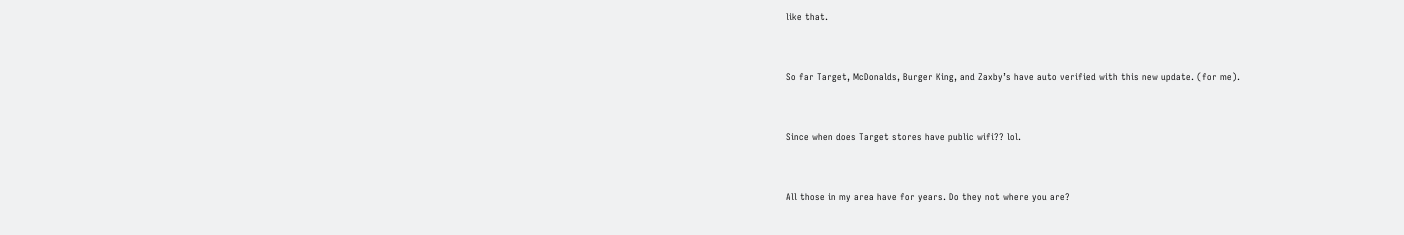like that.


So far Target, McDonalds, Burger King, and Zaxby’s have auto verified with this new update. (for me).


Since when does Target stores have public wifi?? lol.


All those in my area have for years. Do they not where you are?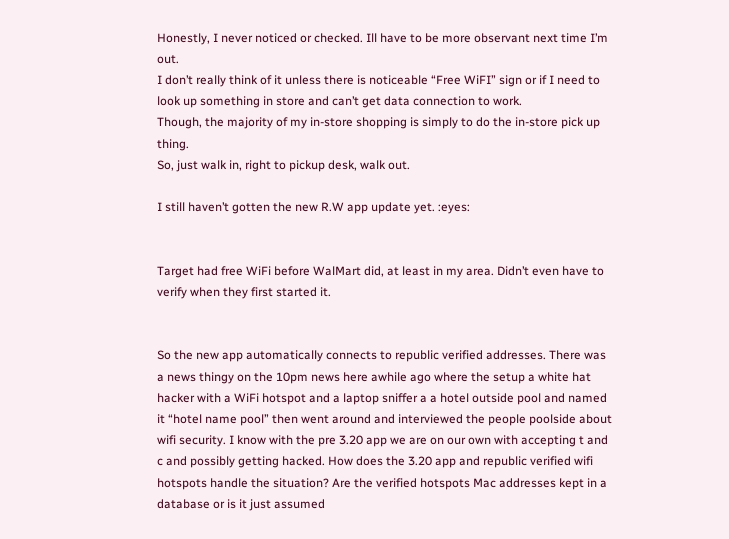Honestly, I never noticed or checked. Ill have to be more observant next time I’m out.
I don’t really think of it unless there is noticeable “Free WiFI” sign or if I need to look up something in store and can’t get data connection to work.
Though, the majority of my in-store shopping is simply to do the in-store pick up thing.
So, just walk in, right to pickup desk, walk out.

I still haven’t gotten the new R.W app update yet. :eyes:


Target had free WiFi before WalMart did, at least in my area. Didn’t even have to verify when they first started it.


So the new app automatically connects to republic verified addresses. There was a news thingy on the 10pm news here awhile ago where the setup a white hat hacker with a WiFi hotspot and a laptop sniffer a a hotel outside pool and named it “hotel name pool” then went around and interviewed the people poolside about wifi security. I know with the pre 3.20 app we are on our own with accepting t and c and possibly getting hacked. How does the 3.20 app and republic verified wifi hotspots handle the situation? Are the verified hotspots Mac addresses kept in a database or is it just assumed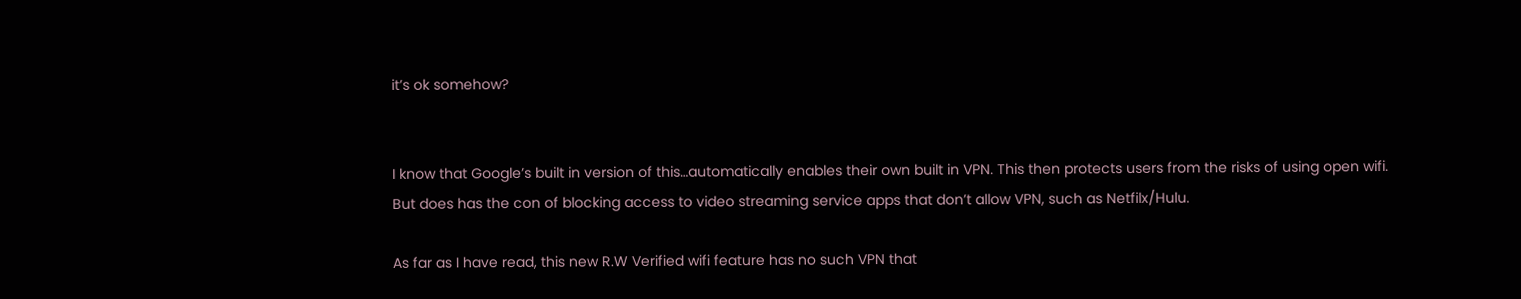it’s ok somehow?


I know that Google’s built in version of this…automatically enables their own built in VPN. This then protects users from the risks of using open wifi. But does has the con of blocking access to video streaming service apps that don’t allow VPN, such as Netfilx/Hulu.

As far as I have read, this new R.W Verified wifi feature has no such VPN that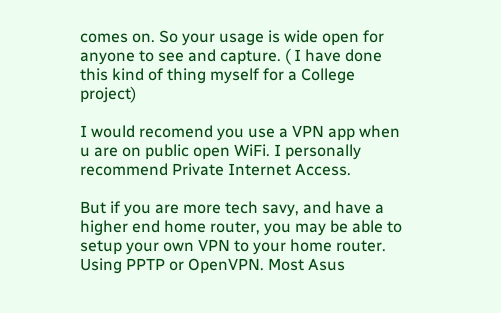comes on. So your usage is wide open for anyone to see and capture. ( I have done this kind of thing myself for a College project)

I would recomend you use a VPN app when u are on public open WiFi. I personally recommend Private Internet Access.

But if you are more tech savy, and have a higher end home router, you may be able to setup your own VPN to your home router. Using PPTP or OpenVPN. Most Asus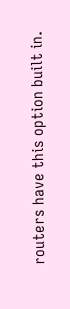routers have this option built in.